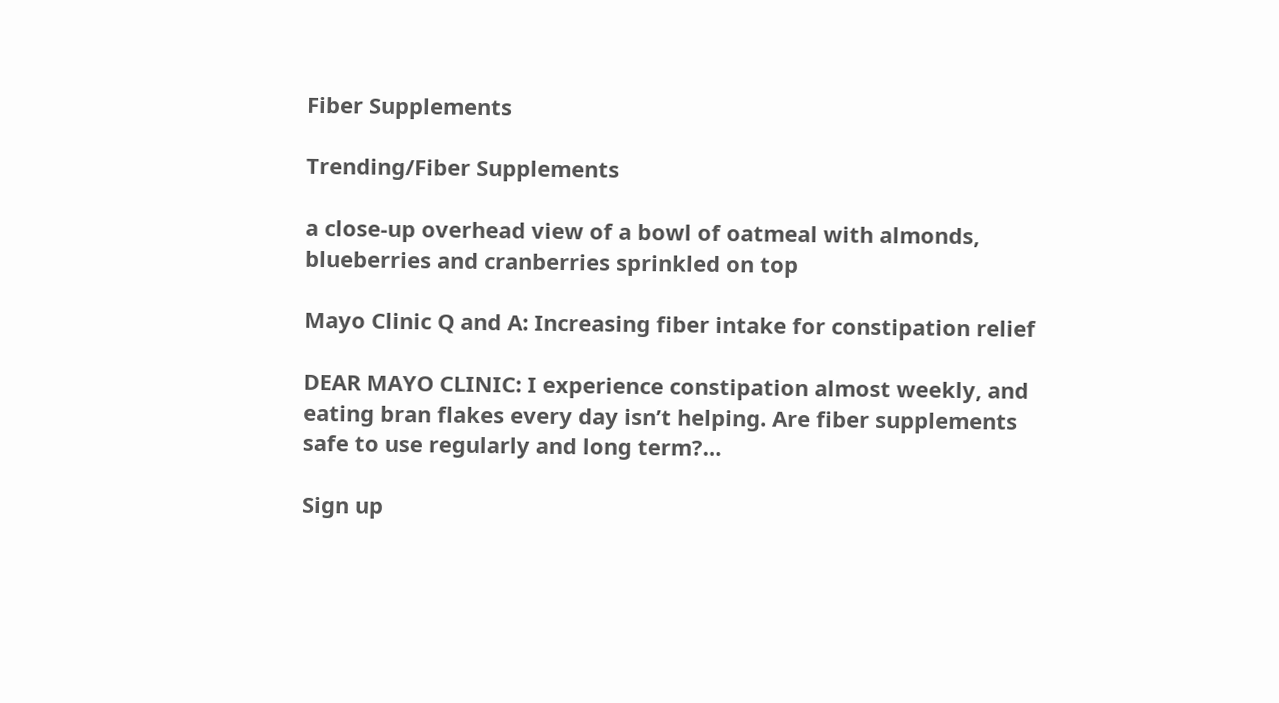Fiber Supplements

Trending/Fiber Supplements

a close-up overhead view of a bowl of oatmeal with almonds, blueberries and cranberries sprinkled on top

Mayo Clinic Q and A: Increasing fiber intake for constipation relief

DEAR MAYO CLINIC: I experience constipation almost weekly, and eating bran flakes every day isn’t helping. Are fiber supplements safe to use regularly and long term?…

Sign up